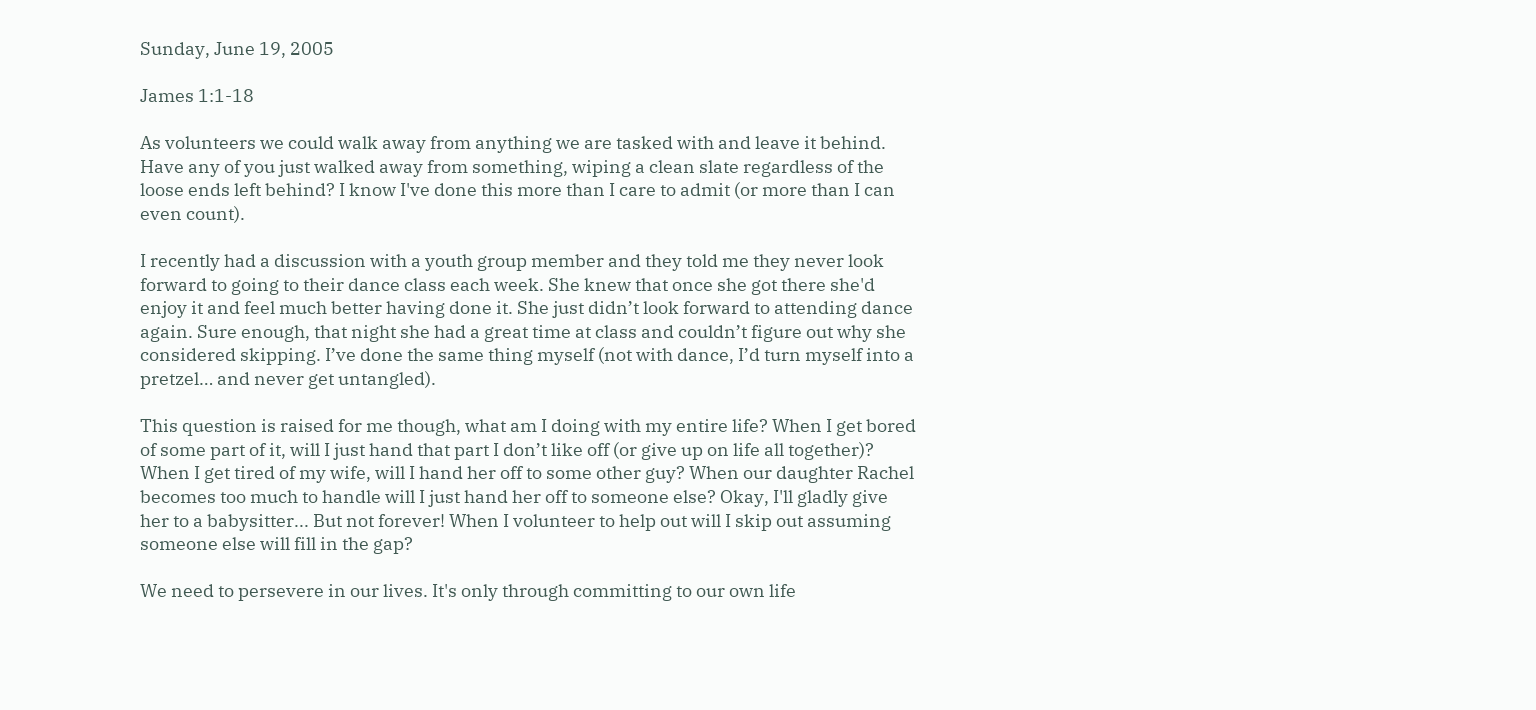Sunday, June 19, 2005

James 1:1-18

As volunteers we could walk away from anything we are tasked with and leave it behind. Have any of you just walked away from something, wiping a clean slate regardless of the loose ends left behind? I know I've done this more than I care to admit (or more than I can even count).

I recently had a discussion with a youth group member and they told me they never look forward to going to their dance class each week. She knew that once she got there she'd enjoy it and feel much better having done it. She just didn’t look forward to attending dance again. Sure enough, that night she had a great time at class and couldn’t figure out why she considered skipping. I’ve done the same thing myself (not with dance, I’d turn myself into a pretzel… and never get untangled).

This question is raised for me though, what am I doing with my entire life? When I get bored of some part of it, will I just hand that part I don’t like off (or give up on life all together)? When I get tired of my wife, will I hand her off to some other guy? When our daughter Rachel becomes too much to handle will I just hand her off to someone else? Okay, I'll gladly give her to a babysitter... But not forever! When I volunteer to help out will I skip out assuming someone else will fill in the gap?

We need to persevere in our lives. It's only through committing to our own life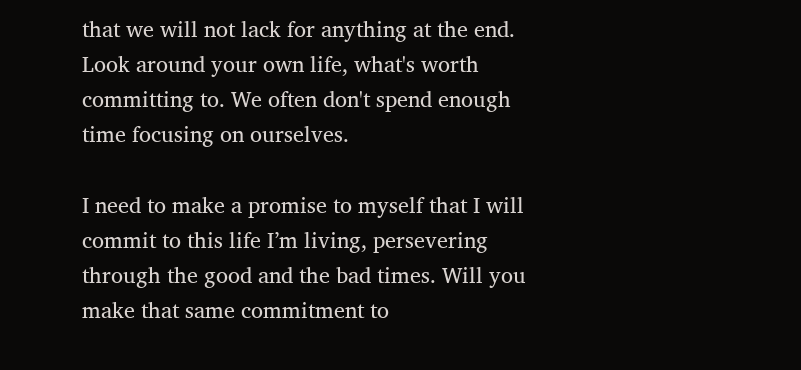that we will not lack for anything at the end. Look around your own life, what's worth committing to. We often don't spend enough time focusing on ourselves.

I need to make a promise to myself that I will commit to this life I’m living, persevering through the good and the bad times. Will you make that same commitment to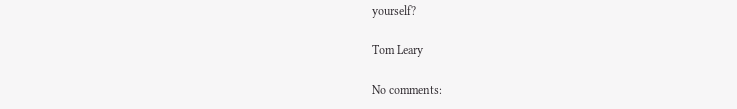yourself?

Tom Leary

No comments: